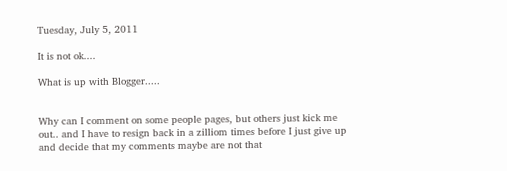Tuesday, July 5, 2011

It is not ok....

What is up with Blogger.....


Why can I comment on some people pages, but others just kick me out.. and I have to resign back in a zilliom times before I just give up and decide that my comments maybe are not that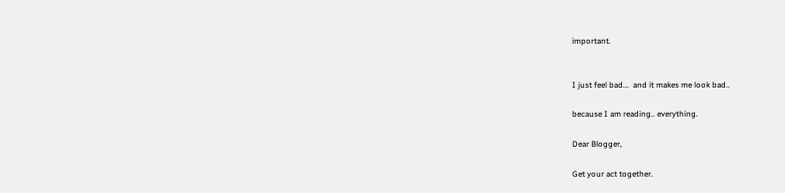important.


I just feel bad...  and it makes me look bad..

because I am reading.. everything.

Dear Blogger,

Get your act together.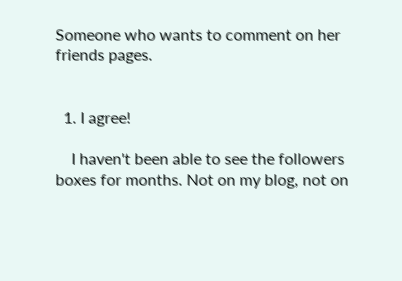Someone who wants to comment on her friends pages.


  1. I agree!

    I haven't been able to see the followers boxes for months. Not on my blog, not on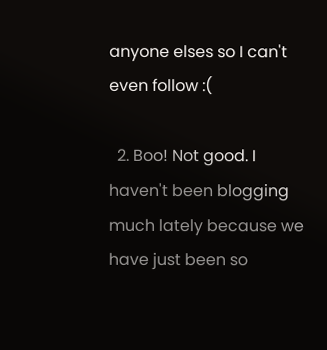anyone elses so I can't even follow :(

  2. Boo! Not good. I haven't been blogging much lately because we have just been so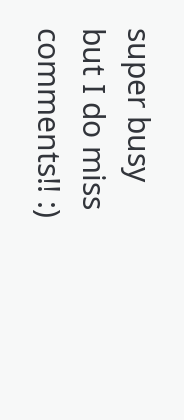super busy but I do miss comments!! :)